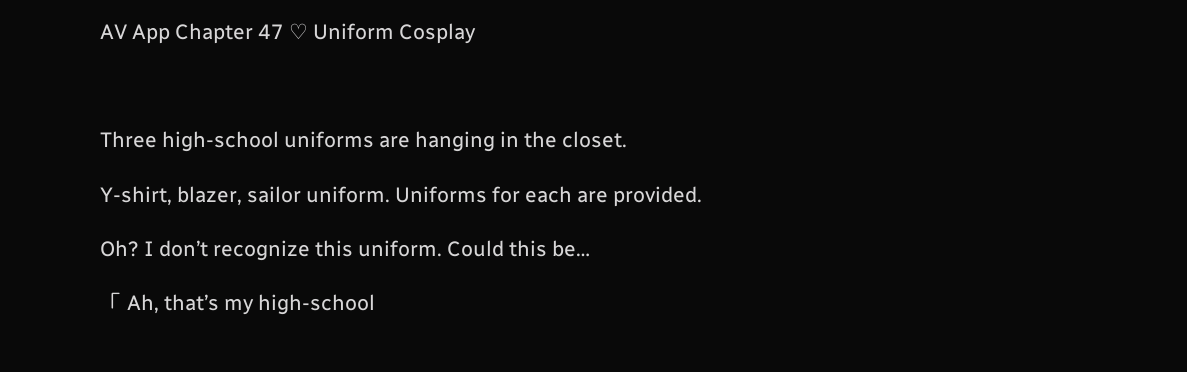AV App Chapter 47 ♡ Uniform Cosplay



Three high-school uniforms are hanging in the closet.

Y-shirt, blazer, sailor uniform. Uniforms for each are provided.

Oh? I don’t recognize this uniform. Could this be…

「 Ah, that’s my high-school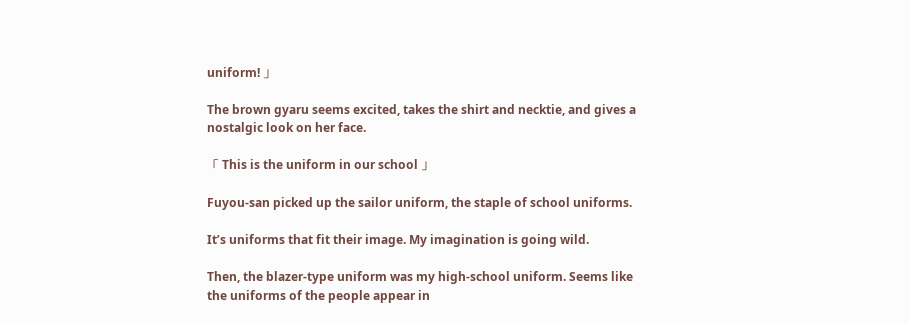uniform! 」

The brown gyaru seems excited, takes the shirt and necktie, and gives a nostalgic look on her face.

「 This is the uniform in our school 」

Fuyou-san picked up the sailor uniform, the staple of school uniforms.

It’s uniforms that fit their image. My imagination is going wild.

Then, the blazer-type uniform was my high-school uniform. Seems like the uniforms of the people appear in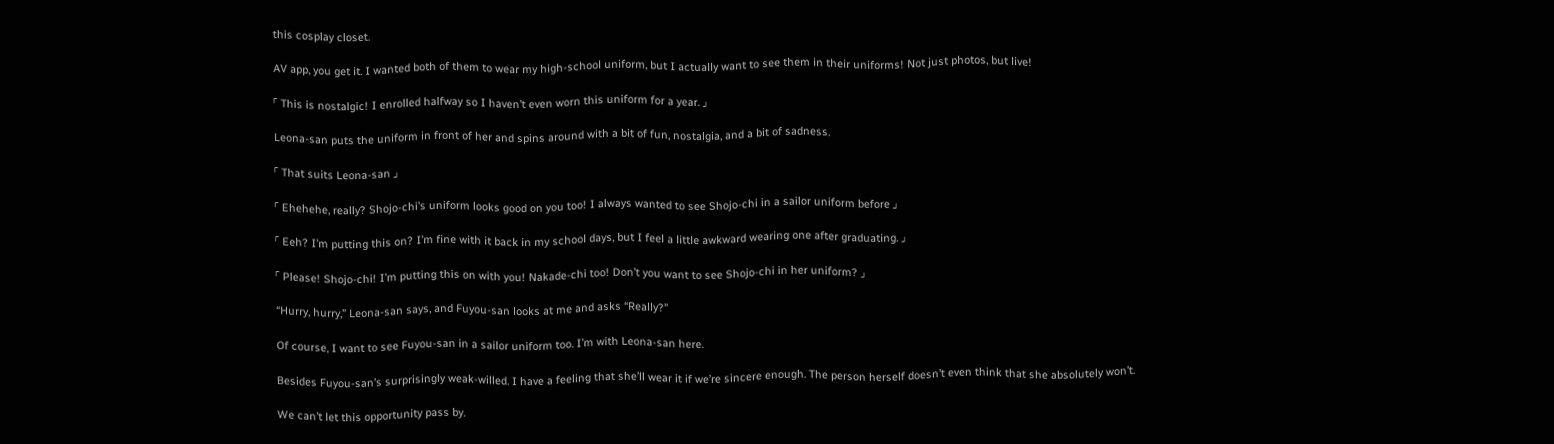this cosplay closet.

AV app, you get it. I wanted both of them to wear my high-school uniform, but I actually want to see them in their uniforms! Not just photos, but live!

「 This is nostalgic! I enrolled halfway so I haven’t even worn this uniform for a year. 」

Leona-san puts the uniform in front of her and spins around with a bit of fun, nostalgia, and a bit of sadness.

「 That suits Leona-san 」

「 Ehehehe, really? Shojo-chi’s uniform looks good on you too! I always wanted to see Shojo-chi in a sailor uniform before 」

「 Eeh? I’m putting this on? I’m fine with it back in my school days, but I feel a little awkward wearing one after graduating. 」

「 Please! Shojo-chi! I’m putting this on with you! Nakade-chi too! Don’t you want to see Shojo-chi in her uniform? 」

“Hurry, hurry,” Leona-san says, and Fuyou-san looks at me and asks “Really?”

Of course, I want to see Fuyou-san in a sailor uniform too. I’m with Leona-san here.

Besides Fuyou-san’s surprisingly weak-willed. I have a feeling that she’ll wear it if we’re sincere enough. The person herself doesn’t even think that she absolutely won’t.

We can’t let this opportunity pass by.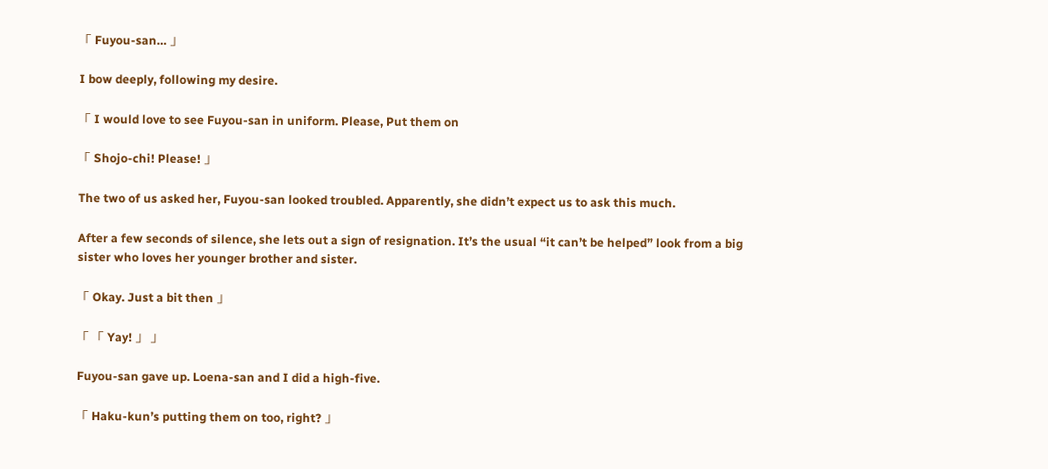「 Fuyou-san… 」

I bow deeply, following my desire.

「 I would love to see Fuyou-san in uniform. Please, Put them on

「 Shojo-chi! Please! 」

The two of us asked her, Fuyou-san looked troubled. Apparently, she didn’t expect us to ask this much.

After a few seconds of silence, she lets out a sign of resignation. It’s the usual “it can’t be helped” look from a big sister who loves her younger brother and sister.

「 Okay. Just a bit then 」

「 「 Yay! 」 」

Fuyou-san gave up. Loena-san and I did a high-five.

「 Haku-kun’s putting them on too, right? 」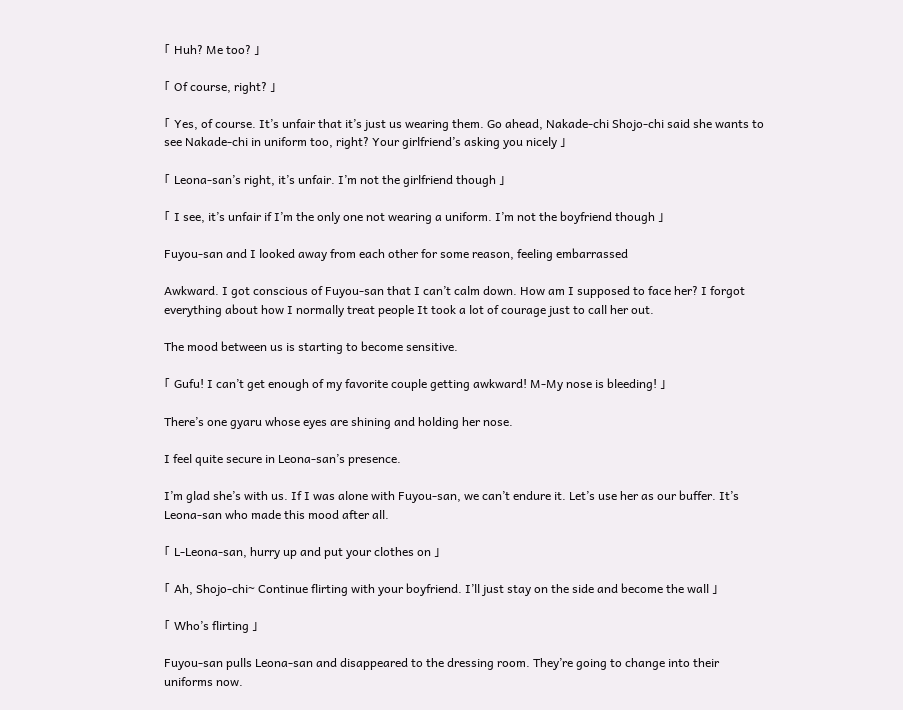「 Huh? Me too? 」

「 Of course, right? 」

「 Yes, of course. It’s unfair that it’s just us wearing them. Go ahead, Nakade-chi Shojo-chi said she wants to see Nakade-chi in uniform too, right? Your girlfriend’s asking you nicely 」

「 Leona-san’s right, it’s unfair. I’m not the girlfriend though 」

「 I see, it’s unfair if I’m the only one not wearing a uniform. I’m not the boyfriend though 」

Fuyou-san and I looked away from each other for some reason, feeling embarrassed

Awkward. I got conscious of Fuyou-san that I can’t calm down. How am I supposed to face her? I forgot everything about how I normally treat people It took a lot of courage just to call her out.

The mood between us is starting to become sensitive.

「 Gufu! I can’t get enough of my favorite couple getting awkward! M-My nose is bleeding! 」

There’s one gyaru whose eyes are shining and holding her nose.

I feel quite secure in Leona-san’s presence.

I’m glad she’s with us. If I was alone with Fuyou-san, we can’t endure it. Let’s use her as our buffer. It’s Leona-san who made this mood after all.

「 L-Leona-san, hurry up and put your clothes on 」

「 Ah, Shojo-chi~ Continue flirting with your boyfriend. I’ll just stay on the side and become the wall 」

「 Who’s flirting 」

Fuyou-san pulls Leona-san and disappeared to the dressing room. They’re going to change into their uniforms now.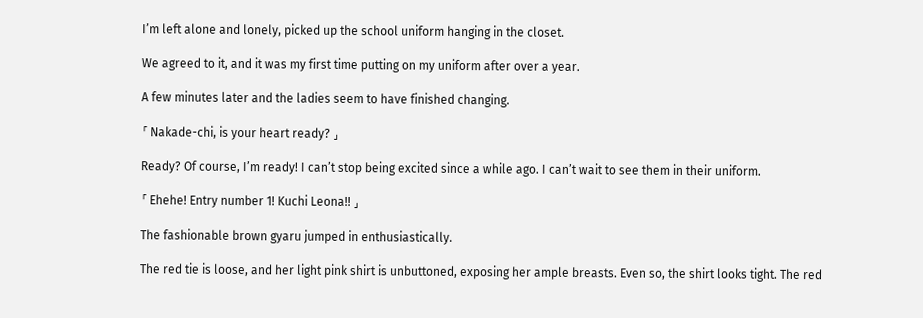I’m left alone and lonely, picked up the school uniform hanging in the closet.

We agreed to it, and it was my first time putting on my uniform after over a year.

A few minutes later and the ladies seem to have finished changing.

「 Nakade-chi, is your heart ready? 」

Ready? Of course, I’m ready! I can’t stop being excited since a while ago. I can’t wait to see them in their uniform.

「 Ehehe! Entry number 1! Kuchi Leona!! 」

The fashionable brown gyaru jumped in enthusiastically.

The red tie is loose, and her light pink shirt is unbuttoned, exposing her ample breasts. Even so, the shirt looks tight. The red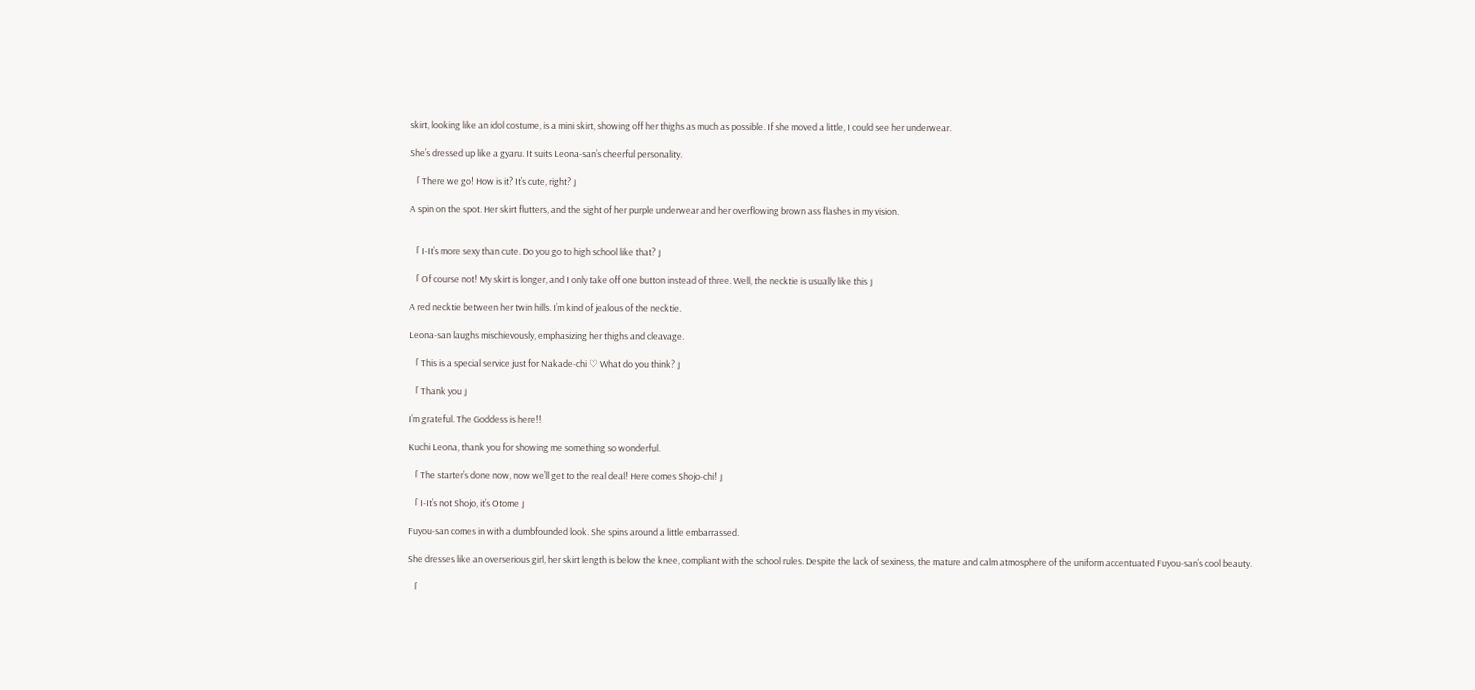skirt, looking like an idol costume, is a mini skirt, showing off her thighs as much as possible. If she moved a little, I could see her underwear.

She’s dressed up like a gyaru. It suits Leona-san’s cheerful personality.

「 There we go! How is it? It’s cute, right? 」

A spin on the spot. Her skirt flutters, and the sight of her purple underwear and her overflowing brown ass flashes in my vision.


「 I-It’s more sexy than cute. Do you go to high school like that? 」

「 Of course not! My skirt is longer, and I only take off one button instead of three. Well, the necktie is usually like this 」

A red necktie between her twin hills. I’m kind of jealous of the necktie.

Leona-san laughs mischievously, emphasizing her thighs and cleavage.

「 This is a special service just for Nakade-chi ♡ What do you think? 」

「 Thank you 」

I’m grateful. The Goddess is here!!

Kuchi Leona, thank you for showing me something so wonderful.

「 The starter’s done now, now we’ll get to the real deal! Here comes Shojo-chi! 」

「 I-It’s not Shojo, it’s Otome 」

Fuyou-san comes in with a dumbfounded look. She spins around a little embarrassed.

She dresses like an overserious girl, her skirt length is below the knee, compliant with the school rules. Despite the lack of sexiness, the mature and calm atmosphere of the uniform accentuated Fuyou-san’s cool beauty.

「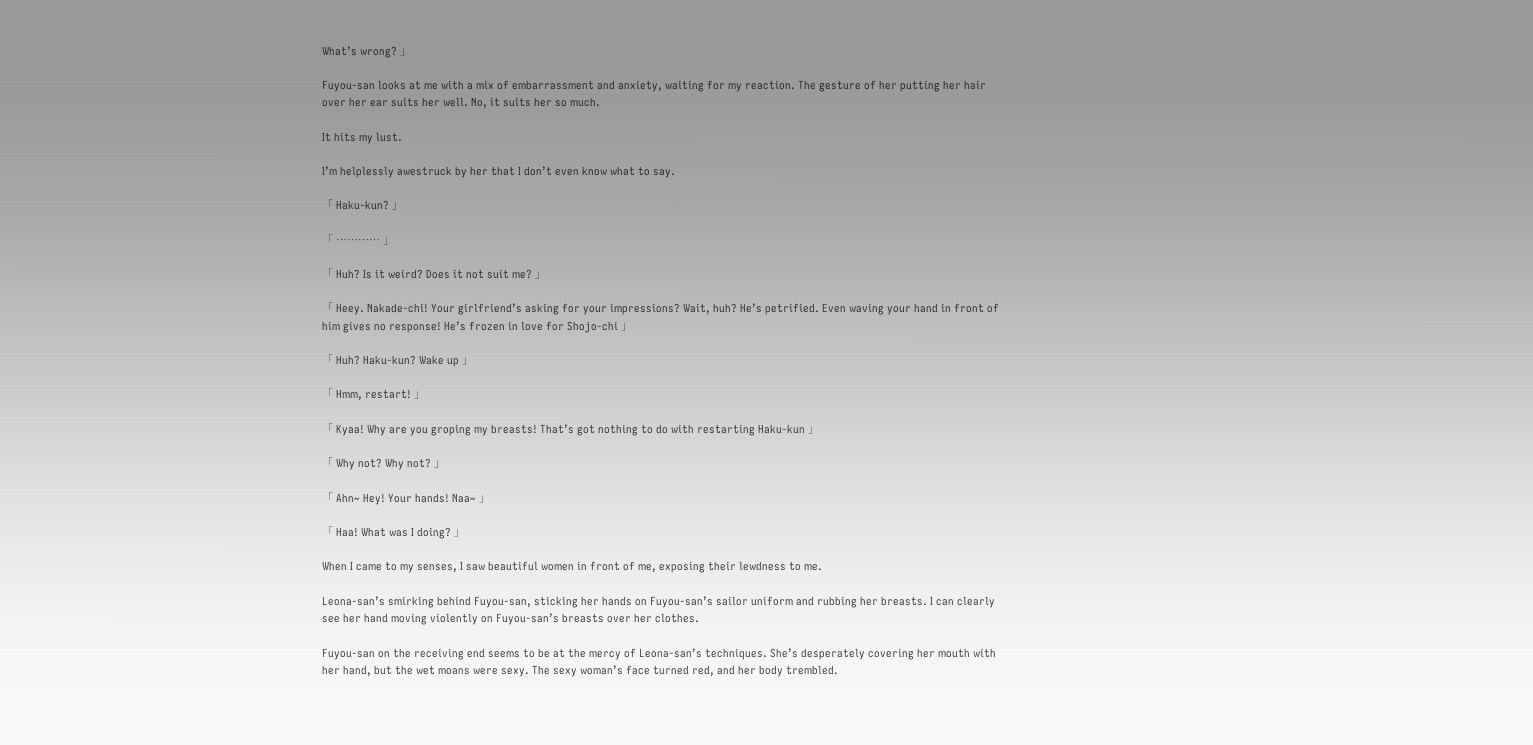What’s wrong? 」

Fuyou-san looks at me with a mix of embarrassment and anxiety, waiting for my reaction. The gesture of her putting her hair over her ear suits her well. No, it suits her so much.

It hits my lust.

I’m helplessly awestruck by her that I don’t even know what to say.

「 Haku-kun? 」

「 ………… 」

「 Huh? Is it weird? Does it not suit me? 」

「 Heey. Nakade-chi! Your girlfriend’s asking for your impressions? Wait, huh? He’s petrified. Even waving your hand in front of him gives no response! He’s frozen in love for Shojo-chi 」

「 Huh? Haku-kun? Wake up 」

「 Hmm, restart! 」

「 Kyaa! Why are you groping my breasts! That’s got nothing to do with restarting Haku-kun 」

「 Why not? Why not? 」

「 Ahn~ Hey! Your hands! Naa~ 」

「 Haa! What was I doing? 」

When I came to my senses, I saw beautiful women in front of me, exposing their lewdness to me.

Leona-san’s smirking behind Fuyou-san, sticking her hands on Fuyou-san’s sailor uniform and rubbing her breasts. I can clearly see her hand moving violently on Fuyou-san’s breasts over her clothes.

Fuyou-san on the receiving end seems to be at the mercy of Leona-san’s techniques. She’s desperately covering her mouth with her hand, but the wet moans were sexy. The sexy woman’s face turned red, and her body trembled.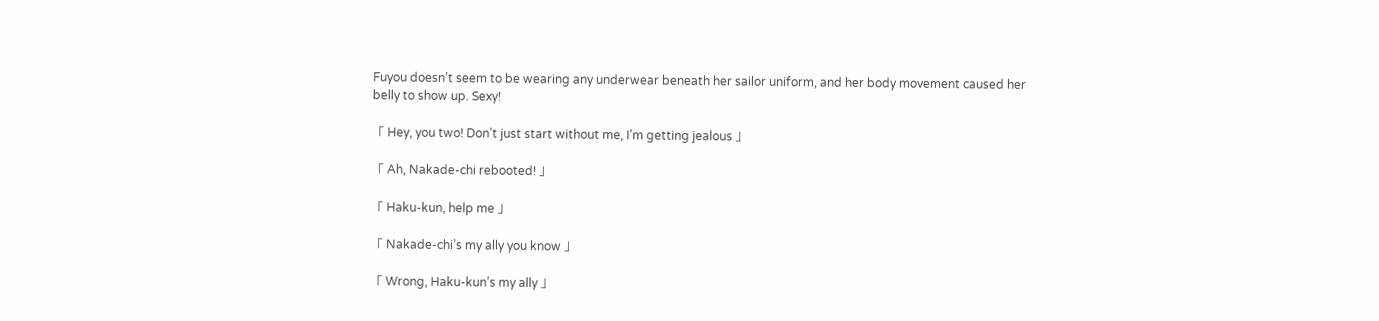Fuyou doesn’t seem to be wearing any underwear beneath her sailor uniform, and her body movement caused her belly to show up. Sexy!

「 Hey, you two! Don’t just start without me, I’m getting jealous 」

「 Ah, Nakade-chi rebooted! 」

「 Haku-kun, help me 」

「 Nakade-chi’s my ally you know 」

「 Wrong, Haku-kun’s my ally 」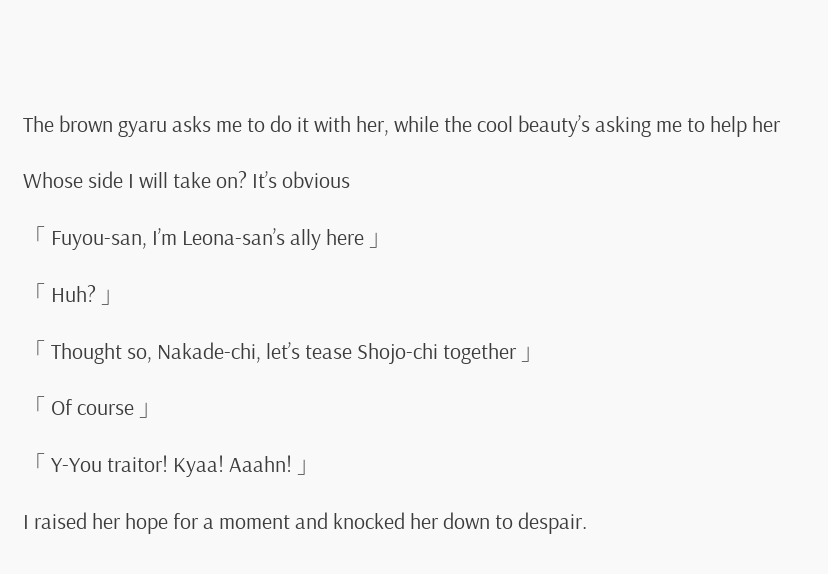The brown gyaru asks me to do it with her, while the cool beauty’s asking me to help her

Whose side I will take on? It’s obvious

「 Fuyou-san, I’m Leona-san’s ally here 」

「 Huh? 」

「 Thought so, Nakade-chi, let’s tease Shojo-chi together 」

「 Of course 」

「 Y-You traitor! Kyaa! Aaahn! 」

I raised her hope for a moment and knocked her down to despair.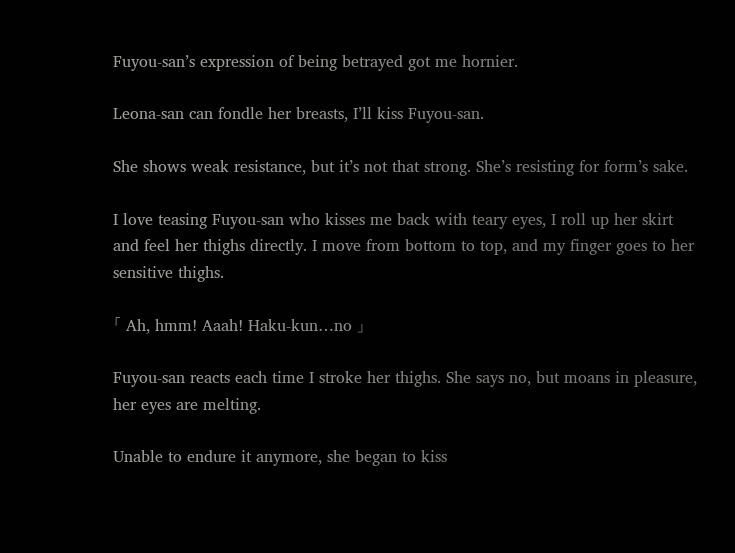Fuyou-san’s expression of being betrayed got me hornier.

Leona-san can fondle her breasts, I’ll kiss Fuyou-san.

She shows weak resistance, but it’s not that strong. She’s resisting for form’s sake.

I love teasing Fuyou-san who kisses me back with teary eyes, I roll up her skirt and feel her thighs directly. I move from bottom to top, and my finger goes to her sensitive thighs.

「 Ah, hmm! Aaah! Haku-kun…no 」

Fuyou-san reacts each time I stroke her thighs. She says no, but moans in pleasure, her eyes are melting.

Unable to endure it anymore, she began to kiss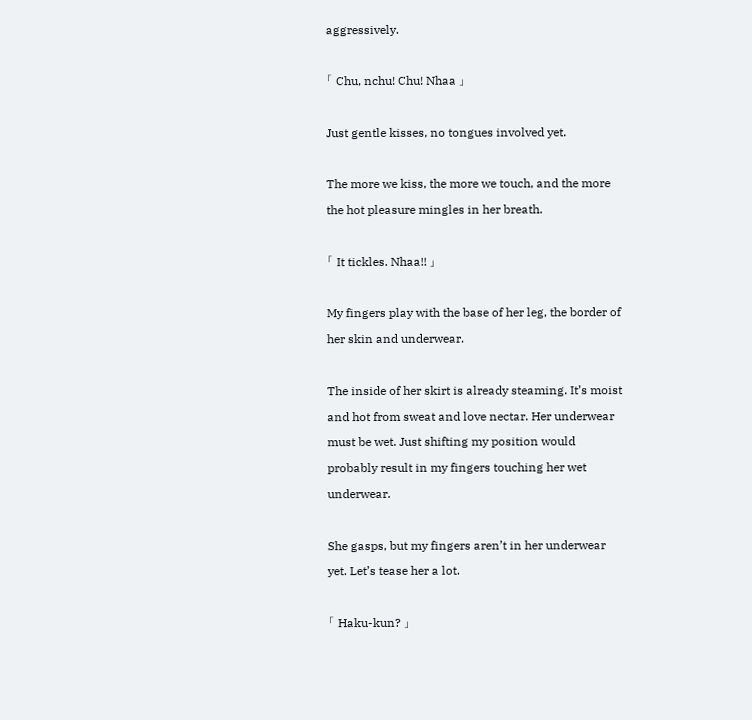aggressively.

「 Chu, nchu! Chu! Nhaa 」

Just gentle kisses, no tongues involved yet.

The more we kiss, the more we touch, and the more the hot pleasure mingles in her breath.

「 It tickles. Nhaa!! 」

My fingers play with the base of her leg, the border of her skin and underwear.

The inside of her skirt is already steaming. It’s moist and hot from sweat and love nectar. Her underwear must be wet. Just shifting my position would probably result in my fingers touching her wet underwear.

She gasps, but my fingers aren’t in her underwear yet. Let’s tease her a lot.

「 Haku-kun? 」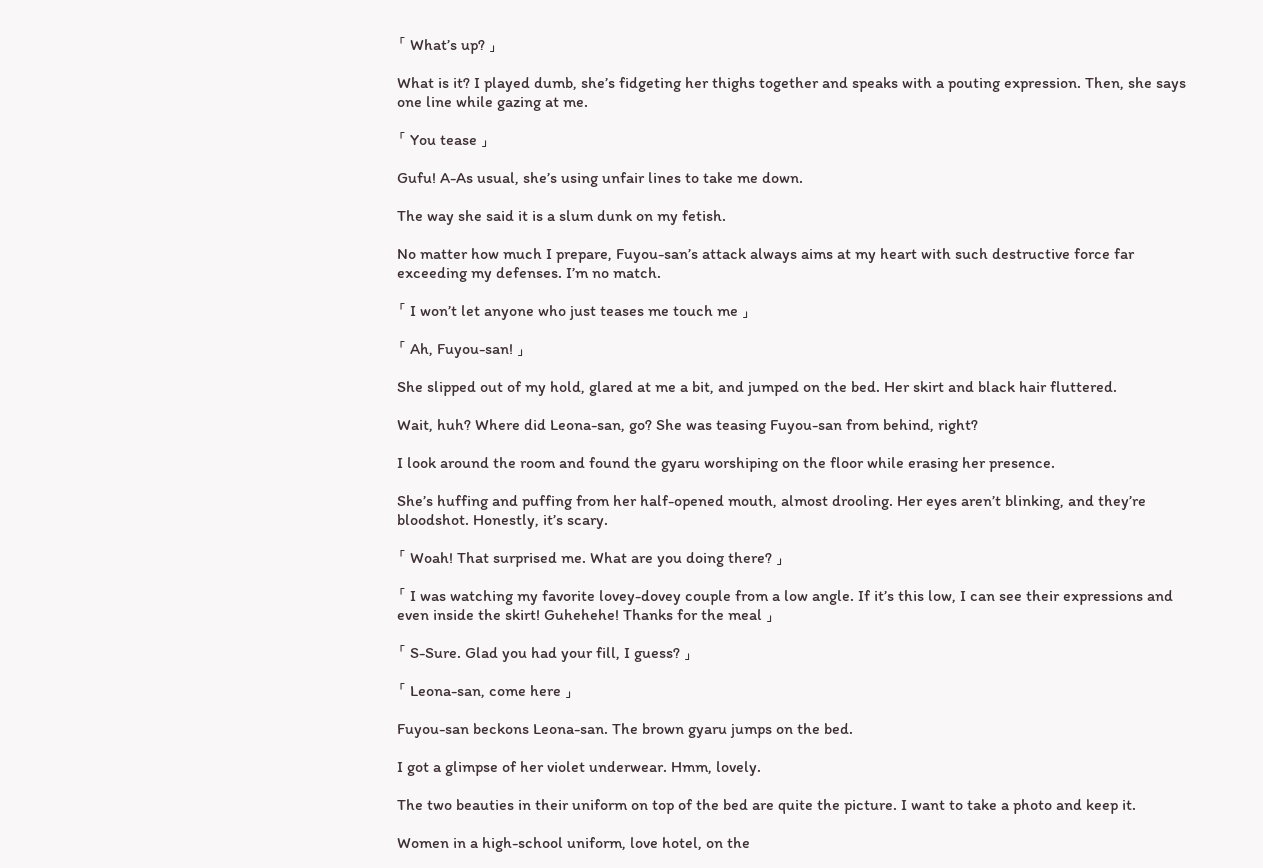「 What’s up? 」

What is it? I played dumb, she’s fidgeting her thighs together and speaks with a pouting expression. Then, she says one line while gazing at me.

「 You tease 」

Gufu! A-As usual, she’s using unfair lines to take me down.

The way she said it is a slum dunk on my fetish.

No matter how much I prepare, Fuyou-san’s attack always aims at my heart with such destructive force far exceeding my defenses. I’m no match.

「 I won’t let anyone who just teases me touch me 」

「 Ah, Fuyou-san! 」

She slipped out of my hold, glared at me a bit, and jumped on the bed. Her skirt and black hair fluttered.

Wait, huh? Where did Leona-san, go? She was teasing Fuyou-san from behind, right?

I look around the room and found the gyaru worshiping on the floor while erasing her presence.

She’s huffing and puffing from her half-opened mouth, almost drooling. Her eyes aren’t blinking, and they’re bloodshot. Honestly, it’s scary.

「 Woah! That surprised me. What are you doing there? 」

「 I was watching my favorite lovey-dovey couple from a low angle. If it’s this low, I can see their expressions and even inside the skirt! Guhehehe! Thanks for the meal 」

「 S-Sure. Glad you had your fill, I guess? 」

「 Leona-san, come here 」

Fuyou-san beckons Leona-san. The brown gyaru jumps on the bed.

I got a glimpse of her violet underwear. Hmm, lovely.

The two beauties in their uniform on top of the bed are quite the picture. I want to take a photo and keep it.

Women in a high-school uniform, love hotel, on the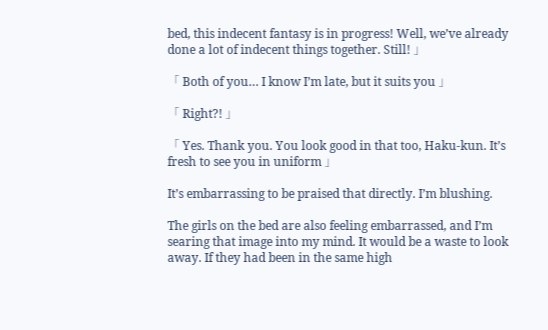bed, this indecent fantasy is in progress! Well, we’ve already done a lot of indecent things together. Still! 」

「 Both of you… I know I’m late, but it suits you 」

「 Right?! 」

「 Yes. Thank you. You look good in that too, Haku-kun. It’s fresh to see you in uniform 」

It’s embarrassing to be praised that directly. I’m blushing.

The girls on the bed are also feeling embarrassed, and I’m searing that image into my mind. It would be a waste to look away. If they had been in the same high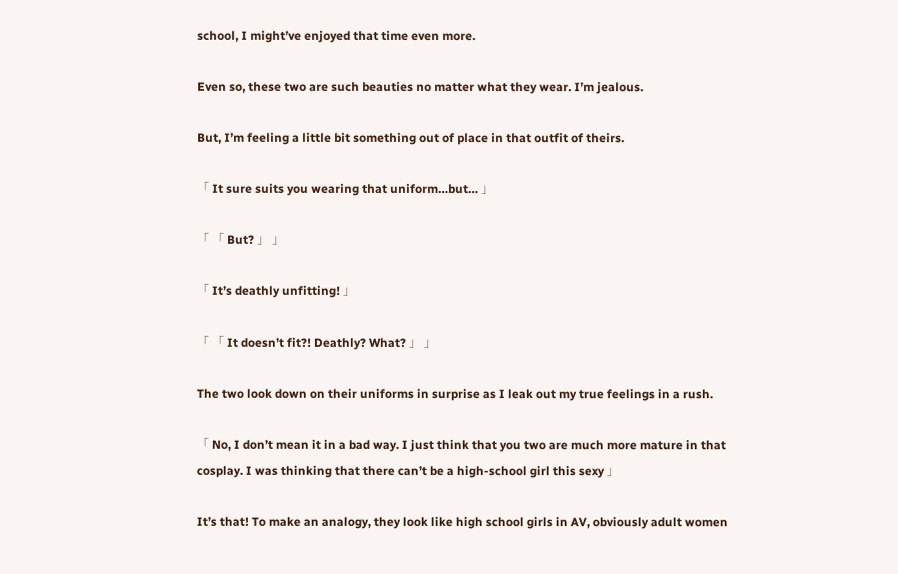school, I might’ve enjoyed that time even more.

Even so, these two are such beauties no matter what they wear. I’m jealous.

But, I’m feeling a little bit something out of place in that outfit of theirs.

「 It sure suits you wearing that uniform…but… 」

「 「 But? 」 」

「 It’s deathly unfitting! 」

「 「 It doesn’t fit?! Deathly? What? 」 」

The two look down on their uniforms in surprise as I leak out my true feelings in a rush.

「 No, I don’t mean it in a bad way. I just think that you two are much more mature in that cosplay. I was thinking that there can’t be a high-school girl this sexy 」

It’s that! To make an analogy, they look like high school girls in AV, obviously adult women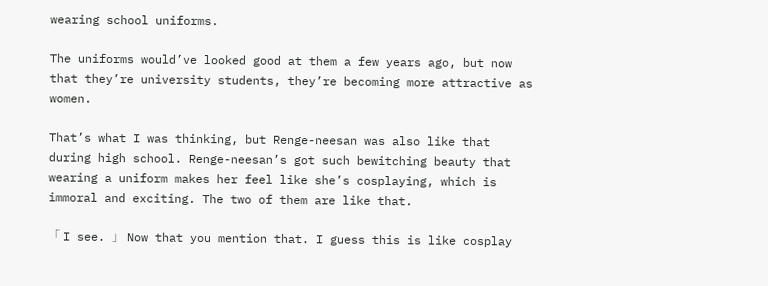wearing school uniforms.

The uniforms would’ve looked good at them a few years ago, but now that they’re university students, they’re becoming more attractive as women.

That’s what I was thinking, but Renge-neesan was also like that during high school. Renge-neesan’s got such bewitching beauty that wearing a uniform makes her feel like she’s cosplaying, which is immoral and exciting. The two of them are like that.

「 I see. 」 Now that you mention that. I guess this is like cosplay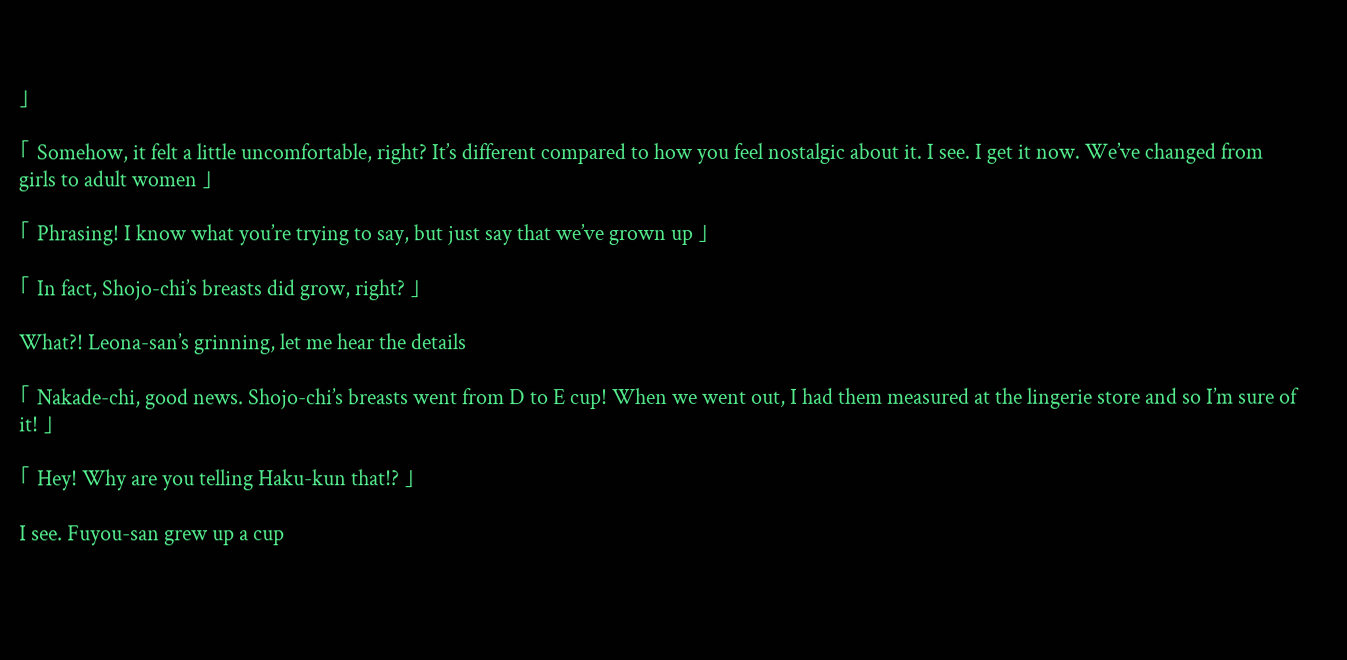」

「 Somehow, it felt a little uncomfortable, right? It’s different compared to how you feel nostalgic about it. I see. I get it now. We’ve changed from girls to adult women 」

「 Phrasing! I know what you’re trying to say, but just say that we’ve grown up 」

「 In fact, Shojo-chi’s breasts did grow, right? 」

What?! Leona-san’s grinning, let me hear the details

「 Nakade-chi, good news. Shojo-chi’s breasts went from D to E cup! When we went out, I had them measured at the lingerie store and so I’m sure of it! 」

「 Hey! Why are you telling Haku-kun that!? 」

I see. Fuyou-san grew up a cup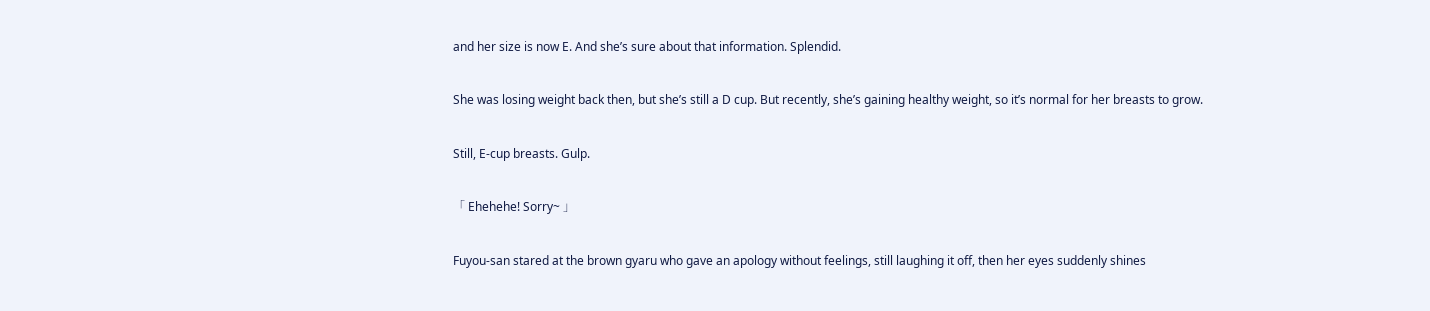and her size is now E. And she’s sure about that information. Splendid.

She was losing weight back then, but she’s still a D cup. But recently, she’s gaining healthy weight, so it’s normal for her breasts to grow.

Still, E-cup breasts. Gulp.

「 Ehehehe! Sorry~ 」

Fuyou-san stared at the brown gyaru who gave an apology without feelings, still laughing it off, then her eyes suddenly shines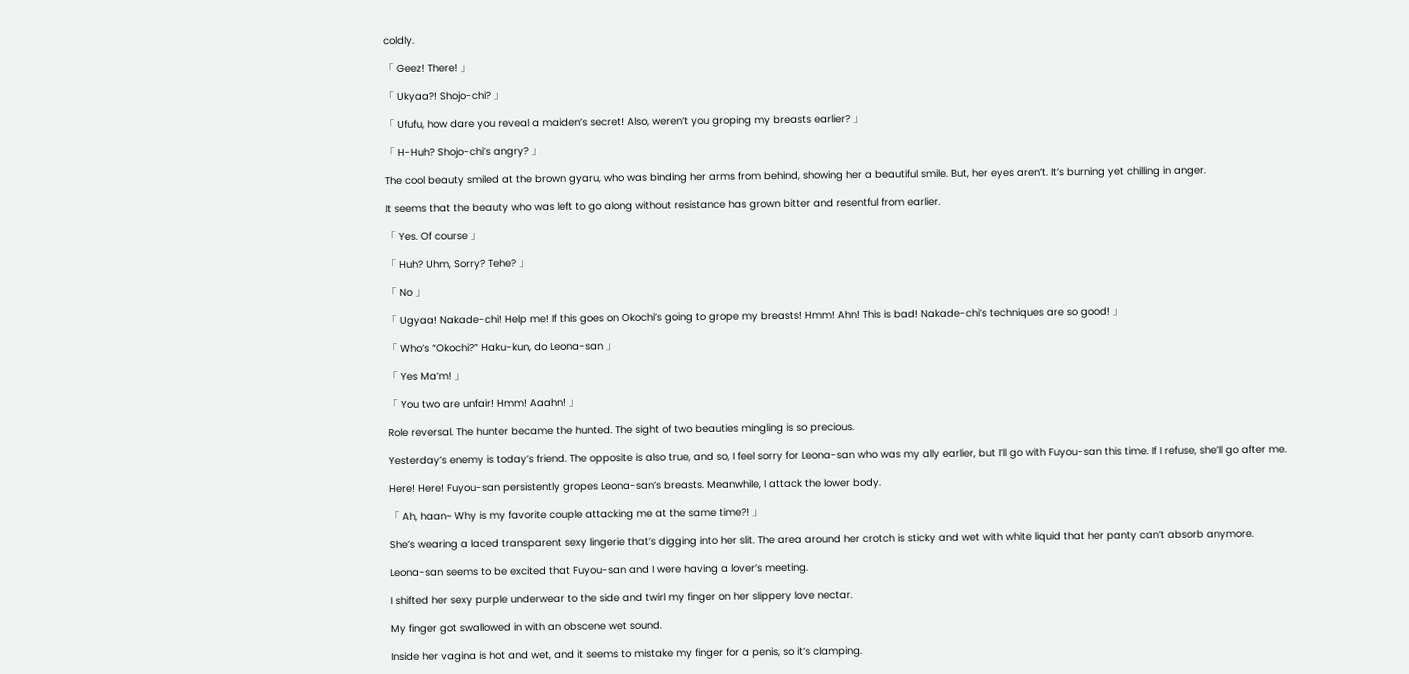coldly.

「 Geez! There! 」

「 Ukyaa?! Shojo-chi? 」

「 Ufufu, how dare you reveal a maiden’s secret! Also, weren’t you groping my breasts earlier? 」

「 H-Huh? Shojo-chi’s angry? 」

The cool beauty smiled at the brown gyaru, who was binding her arms from behind, showing her a beautiful smile. But, her eyes aren’t. It’s burning yet chilling in anger.

It seems that the beauty who was left to go along without resistance has grown bitter and resentful from earlier.

「 Yes. Of course 」

「 Huh? Uhm, Sorry? Tehe? 」

「 No 」

「 Ugyaa! Nakade-chi! Help me! If this goes on Okochi’s going to grope my breasts! Hmm! Ahn! This is bad! Nakade-chi’s techniques are so good! 」

「 Who’s “Okochi?” Haku-kun, do Leona-san 」

「 Yes Ma’m! 」

「 You two are unfair! Hmm! Aaahn! 」

Role reversal. The hunter became the hunted. The sight of two beauties mingling is so precious.

Yesterday’s enemy is today’s friend. The opposite is also true, and so, I feel sorry for Leona-san who was my ally earlier, but I’ll go with Fuyou-san this time. If I refuse, she’ll go after me.

Here! Here! Fuyou-san persistently gropes Leona-san’s breasts. Meanwhile, I attack the lower body.

「 Ah, haan~ Why is my favorite couple attacking me at the same time?! 」

She’s wearing a laced transparent sexy lingerie that’s digging into her slit. The area around her crotch is sticky and wet with white liquid that her panty can’t absorb anymore.

Leona-san seems to be excited that Fuyou-san and I were having a lover’s meeting.

I shifted her sexy purple underwear to the side and twirl my finger on her slippery love nectar.

My finger got swallowed in with an obscene wet sound.

Inside her vagina is hot and wet, and it seems to mistake my finger for a penis, so it’s clamping.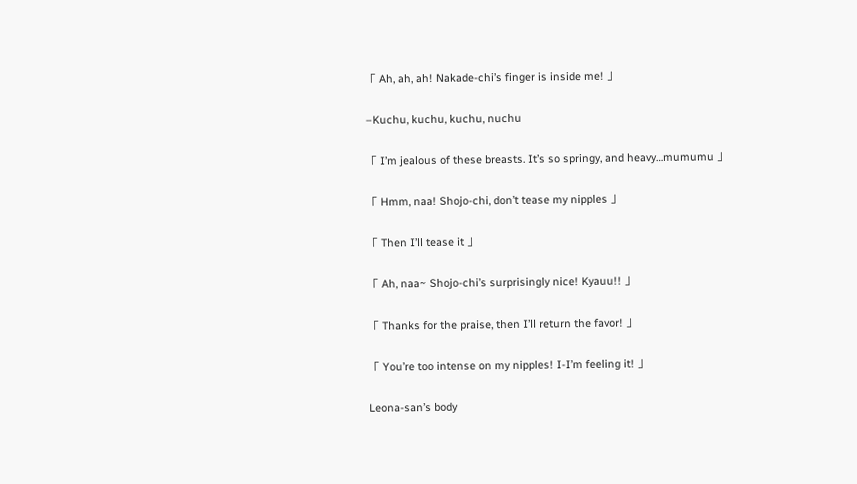「 Ah, ah, ah! Nakade-chi’s finger is inside me! 」

–Kuchu, kuchu, kuchu, nuchu

「 I’m jealous of these breasts. It’s so springy, and heavy…mumumu 」

「 Hmm, naa! Shojo-chi, don’t tease my nipples 」

「 Then I’ll tease it 」

「 Ah, naa~ Shojo-chi’s surprisingly nice! Kyauu!! 」

「 Thanks for the praise, then I’ll return the favor! 」

「 You’re too intense on my nipples! I-I’m feeling it! 」

Leona-san’s body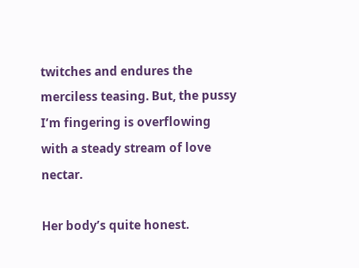twitches and endures the merciless teasing. But, the pussy I’m fingering is overflowing with a steady stream of love nectar.

Her body’s quite honest.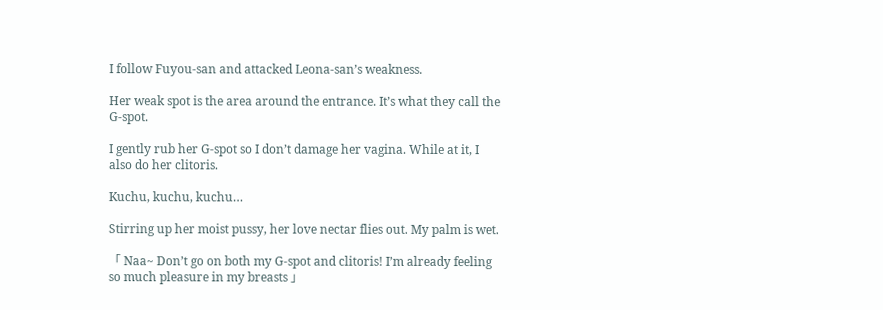I follow Fuyou-san and attacked Leona-san’s weakness.

Her weak spot is the area around the entrance. It’s what they call the G-spot.

I gently rub her G-spot so I don’t damage her vagina. While at it, I also do her clitoris.

Kuchu, kuchu, kuchu…

Stirring up her moist pussy, her love nectar flies out. My palm is wet.

「 Naa~ Don’t go on both my G-spot and clitoris! I’m already feeling so much pleasure in my breasts 」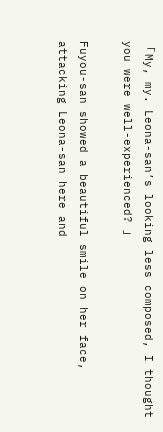「 My, my. Leona-san’s looking less composed, I thought you were well-experienced? 」

Fuyou-san showed a beautiful smile on her face, attacking Leona-san here and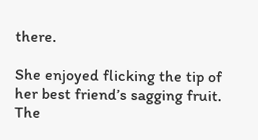there.

She enjoyed flicking the tip of her best friend’s sagging fruit. The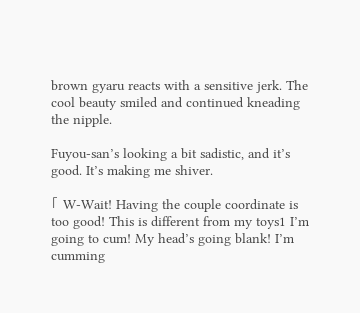brown gyaru reacts with a sensitive jerk. The cool beauty smiled and continued kneading the nipple.

Fuyou-san’s looking a bit sadistic, and it’s good. It’s making me shiver.

「 W-Wait! Having the couple coordinate is too good! This is different from my toys1 I’m going to cum! My head’s going blank! I’m cumming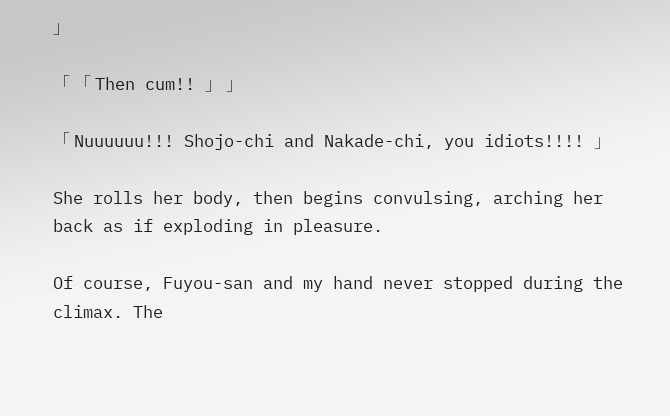」

「 「 Then cum!! 」 」

「 Nuuuuuu!!! Shojo-chi and Nakade-chi, you idiots!!!! 」

She rolls her body, then begins convulsing, arching her back as if exploding in pleasure.

Of course, Fuyou-san and my hand never stopped during the climax. The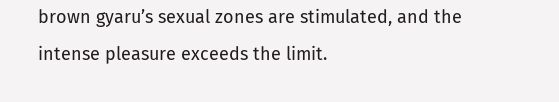brown gyaru’s sexual zones are stimulated, and the intense pleasure exceeds the limit.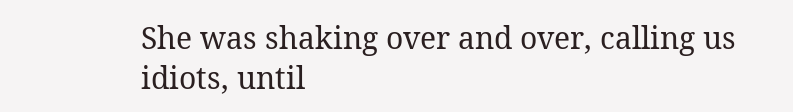She was shaking over and over, calling us idiots, until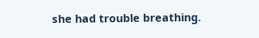she had trouble breathing.